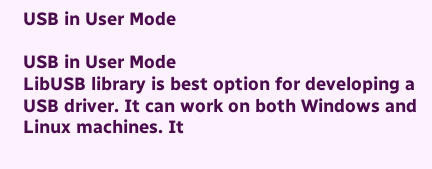USB in User Mode

USB in User Mode
LibUSB library is best option for developing a USB driver. It can work on both Windows and Linux machines. It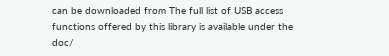can be downloaded from The full list of USB access functions offered by this library is available under the doc/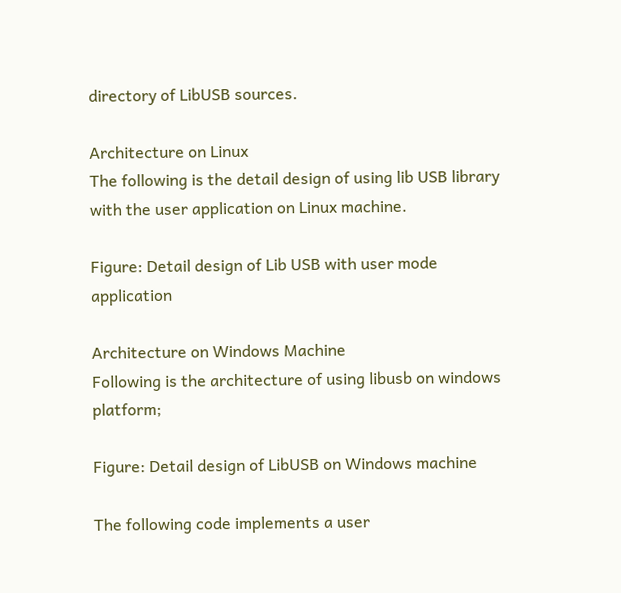directory of LibUSB sources.

Architecture on Linux
The following is the detail design of using lib USB library with the user application on Linux machine.

Figure: Detail design of Lib USB with user mode application

Architecture on Windows Machine
Following is the architecture of using libusb on windows platform;

Figure: Detail design of LibUSB on Windows machine

The following code implements a user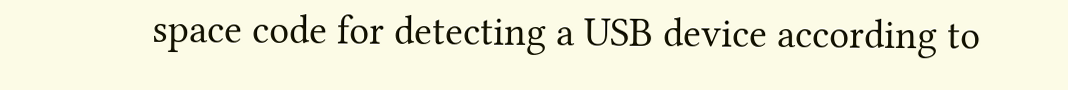space code for detecting a USB device according to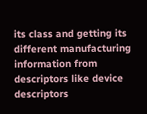its class and getting its different manufacturing information from descriptors like device descriptors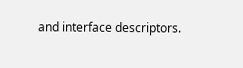and interface descriptors.